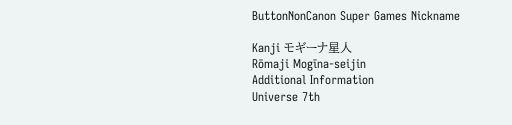ButtonNonCanon Super Games Nickname

Kanji モギーナ星人
Rōmaji Mogīna-seijin
Additional Information
Universe 7th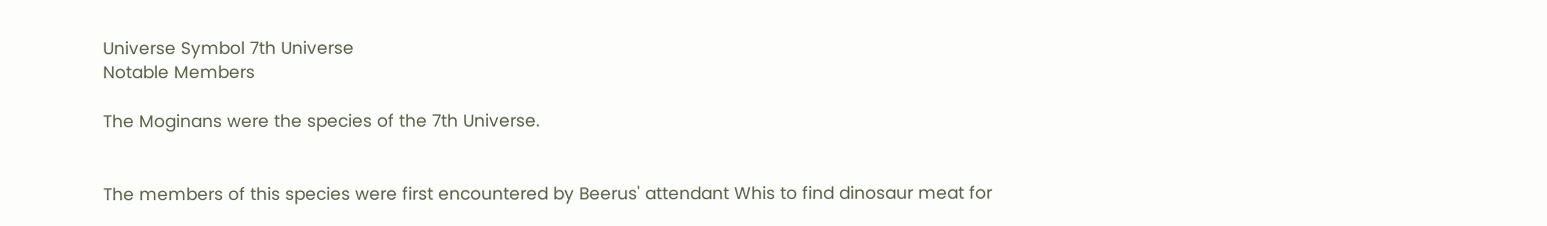Universe Symbol 7th Universe
Notable Members

The Moginans were the species of the 7th Universe.


The members of this species were first encountered by Beerus' attendant Whis to find dinosaur meat for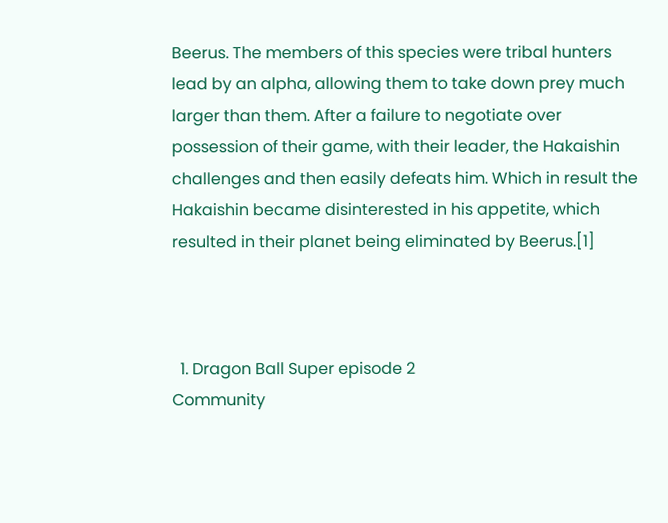Beerus. The members of this species were tribal hunters lead by an alpha, allowing them to take down prey much larger than them. After a failure to negotiate over possession of their game, with their leader, the Hakaishin challenges and then easily defeats him. Which in result the Hakaishin became disinterested in his appetite, which resulted in their planet being eliminated by Beerus.[1]



  1. Dragon Ball Super episode 2
Community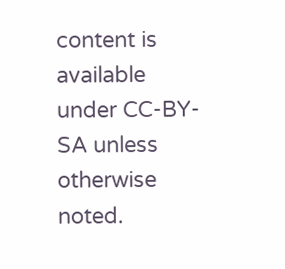content is available under CC-BY-SA unless otherwise noted.